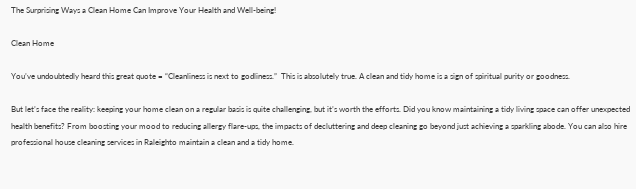The Surprising Ways a Clean Home Can Improve Your Health and Well-being!

Clean Home

You’ve undoubtedly heard this great quote = “Cleanliness is next to godliness.”  This is absolutely true. A clean and tidy home is a sign of spiritual purity or goodness.

But let’s face the reality: keeping your home clean on a regular basis is quite challenging, but it’s worth the efforts. Did you know maintaining a tidy living space can offer unexpected health benefits? From boosting your mood to reducing allergy flare-ups, the impacts of decluttering and deep cleaning go beyond just achieving a sparkling abode. You can also hire professional house cleaning services in Raleighto maintain a clean and a tidy home.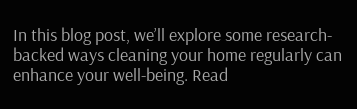In this blog post, we’ll explore some research-backed ways cleaning your home regularly can enhance your well-being. Read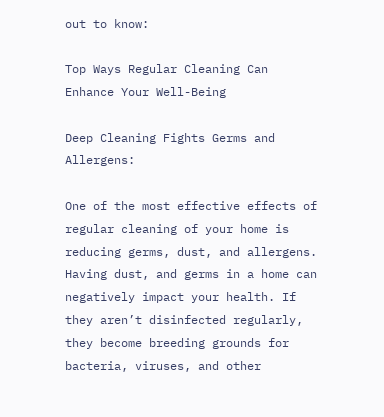out to know:

Top Ways Regular Cleaning Can Enhance Your Well-Being

Deep Cleaning Fights Germs and Allergens:

One of the most effective effects of regular cleaning of your home is reducing germs, dust, and allergens. Having dust, and germs in a home can negatively impact your health. If they aren’t disinfected regularly, they become breeding grounds for bacteria, viruses, and other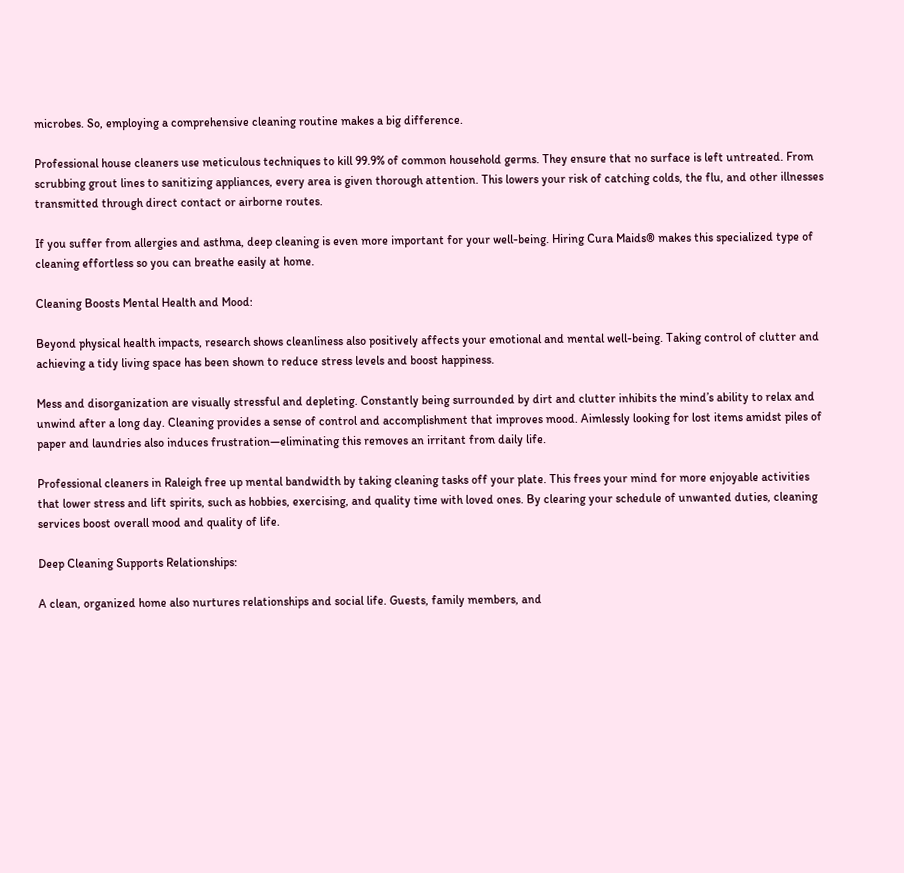microbes. So, employing a comprehensive cleaning routine makes a big difference.

Professional house cleaners use meticulous techniques to kill 99.9% of common household germs. They ensure that no surface is left untreated. From scrubbing grout lines to sanitizing appliances, every area is given thorough attention. This lowers your risk of catching colds, the flu, and other illnesses transmitted through direct contact or airborne routes.

If you suffer from allergies and asthma, deep cleaning is even more important for your well-being. Hiring Cura Maids® makes this specialized type of cleaning effortless so you can breathe easily at home.

Cleaning Boosts Mental Health and Mood:

Beyond physical health impacts, research shows cleanliness also positively affects your emotional and mental well-being. Taking control of clutter and achieving a tidy living space has been shown to reduce stress levels and boost happiness.

Mess and disorganization are visually stressful and depleting. Constantly being surrounded by dirt and clutter inhibits the mind’s ability to relax and unwind after a long day. Cleaning provides a sense of control and accomplishment that improves mood. Aimlessly looking for lost items amidst piles of paper and laundries also induces frustration—eliminating this removes an irritant from daily life.

Professional cleaners in Raleigh free up mental bandwidth by taking cleaning tasks off your plate. This frees your mind for more enjoyable activities that lower stress and lift spirits, such as hobbies, exercising, and quality time with loved ones. By clearing your schedule of unwanted duties, cleaning services boost overall mood and quality of life.

Deep Cleaning Supports Relationships:

A clean, organized home also nurtures relationships and social life. Guests, family members, and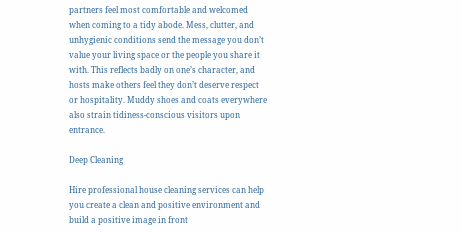partners feel most comfortable and welcomed when coming to a tidy abode. Mess, clutter, and unhygienic conditions send the message you don’t value your living space or the people you share it with. This reflects badly on one’s character, and hosts make others feel they don’t deserve respect or hospitality. Muddy shoes and coats everywhere also strain tidiness-conscious visitors upon entrance.

Deep Cleaning

Hire professional house cleaning services can help you create a clean and positive environment and build a positive image in front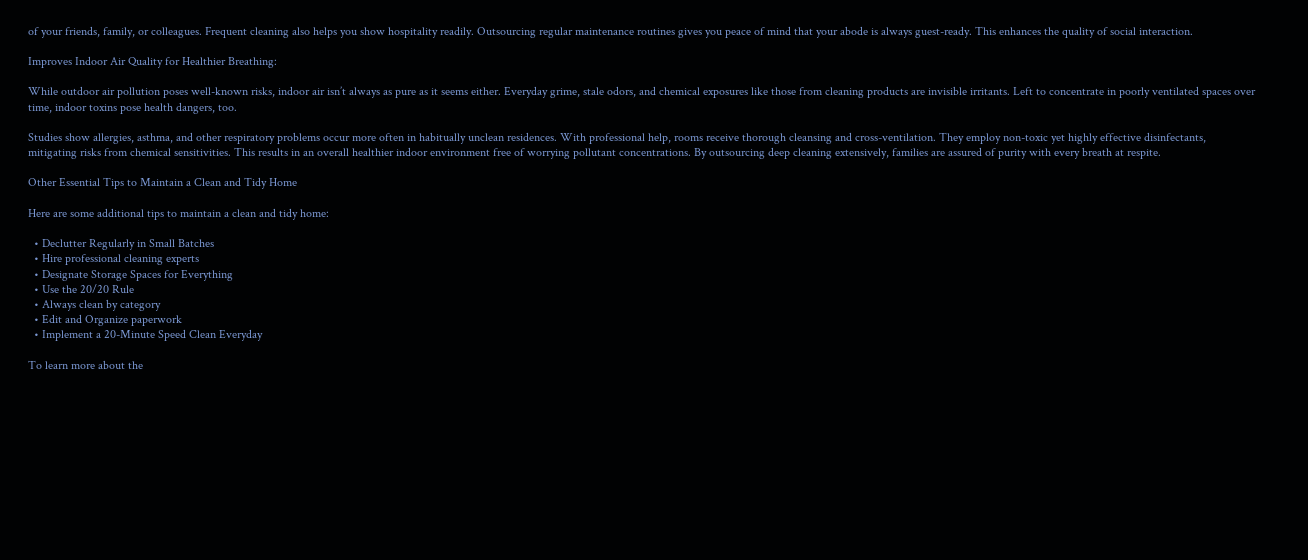of your friends, family, or colleagues. Frequent cleaning also helps you show hospitality readily. Outsourcing regular maintenance routines gives you peace of mind that your abode is always guest-ready. This enhances the quality of social interaction.

Improves Indoor Air Quality for Healthier Breathing:

While outdoor air pollution poses well-known risks, indoor air isn’t always as pure as it seems either. Everyday grime, stale odors, and chemical exposures like those from cleaning products are invisible irritants. Left to concentrate in poorly ventilated spaces over time, indoor toxins pose health dangers, too.

Studies show allergies, asthma, and other respiratory problems occur more often in habitually unclean residences. With professional help, rooms receive thorough cleansing and cross-ventilation. They employ non-toxic yet highly effective disinfectants, mitigating risks from chemical sensitivities. This results in an overall healthier indoor environment free of worrying pollutant concentrations. By outsourcing deep cleaning extensively, families are assured of purity with every breath at respite.

Other Essential Tips to Maintain a Clean and Tidy Home

Here are some additional tips to maintain a clean and tidy home:

  • Declutter Regularly in Small Batches
  • Hire professional cleaning experts
  • Designate Storage Spaces for Everything
  • Use the 20/20 Rule
  • Always clean by category
  • Edit and Organize paperwork
  • Implement a 20-Minute Speed Clean Everyday

To learn more about the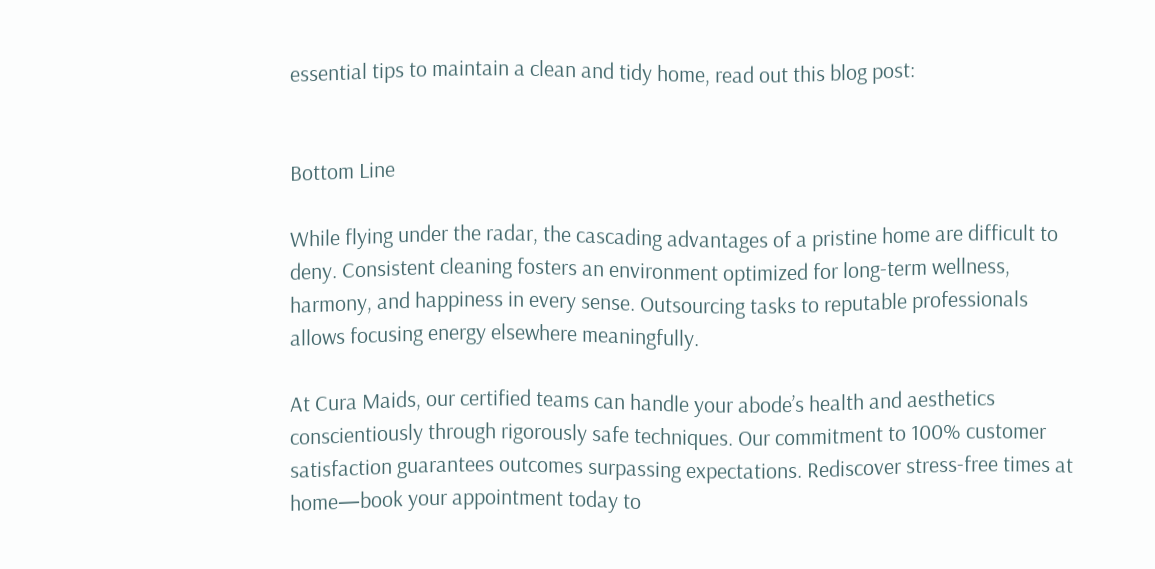essential tips to maintain a clean and tidy home, read out this blog post:


Bottom Line

While flying under the radar, the cascading advantages of a pristine home are difficult to deny. Consistent cleaning fosters an environment optimized for long-term wellness, harmony, and happiness in every sense. Outsourcing tasks to reputable professionals allows focusing energy elsewhere meaningfully.

At Cura Maids, our certified teams can handle your abode’s health and aesthetics conscientiously through rigorously safe techniques. Our commitment to 100% customer satisfaction guarantees outcomes surpassing expectations. Rediscover stress-free times at home—book your appointment today to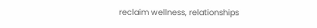reclaim wellness, relationships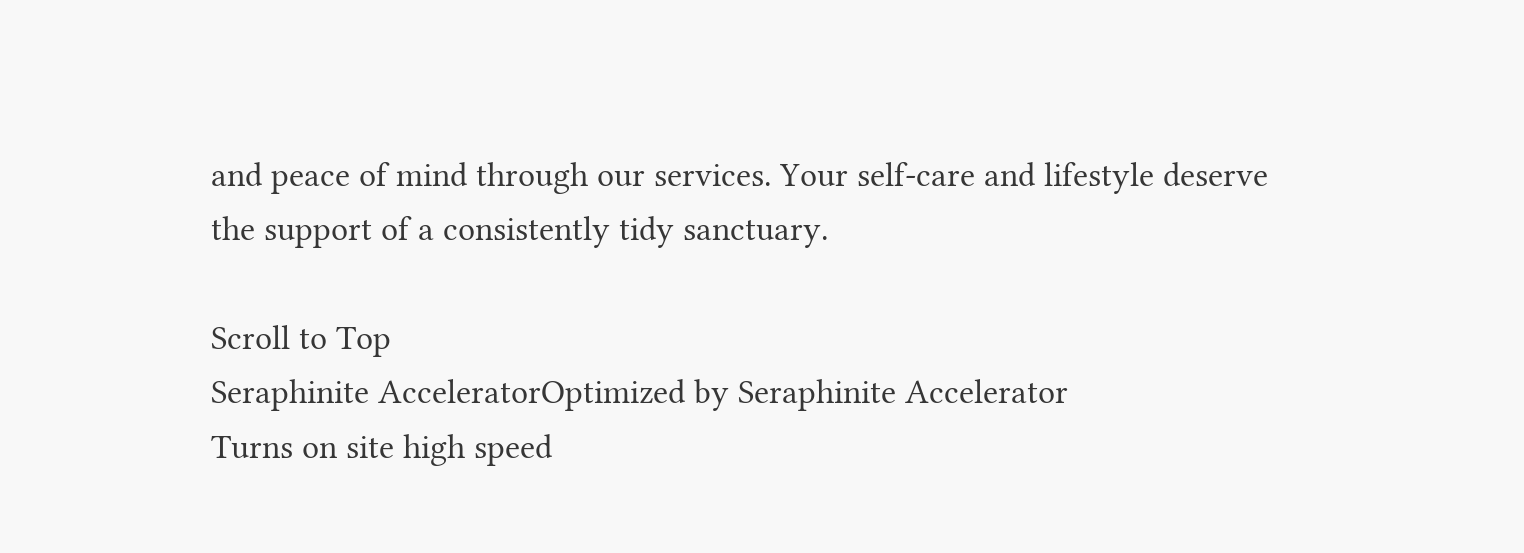and peace of mind through our services. Your self-care and lifestyle deserve the support of a consistently tidy sanctuary.

Scroll to Top
Seraphinite AcceleratorOptimized by Seraphinite Accelerator
Turns on site high speed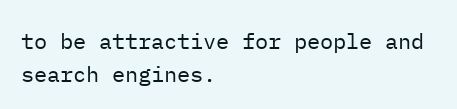to be attractive for people and search engines.